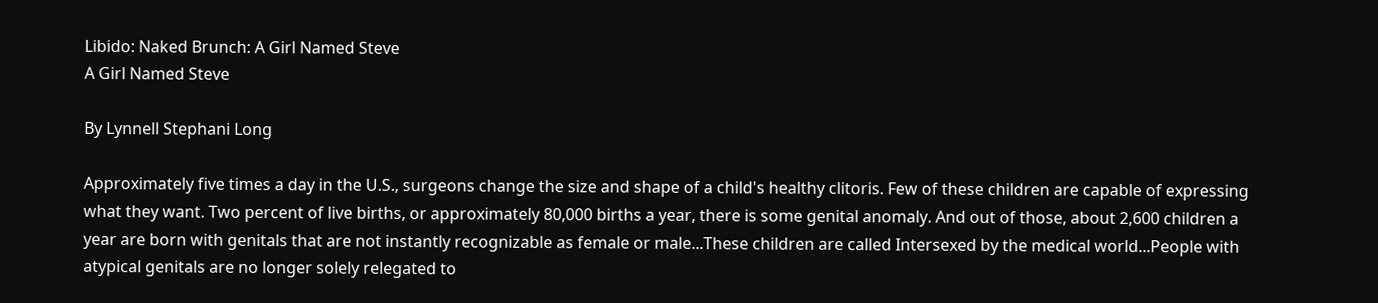Libido: Naked Brunch: A Girl Named Steve
A Girl Named Steve

By Lynnell Stephani Long

Approximately five times a day in the U.S., surgeons change the size and shape of a child's healthy clitoris. Few of these children are capable of expressing what they want. Two percent of live births, or approximately 80,000 births a year, there is some genital anomaly. And out of those, about 2,600 children a year are born with genitals that are not instantly recognizable as female or male...These children are called Intersexed by the medical world...People with atypical genitals are no longer solely relegated to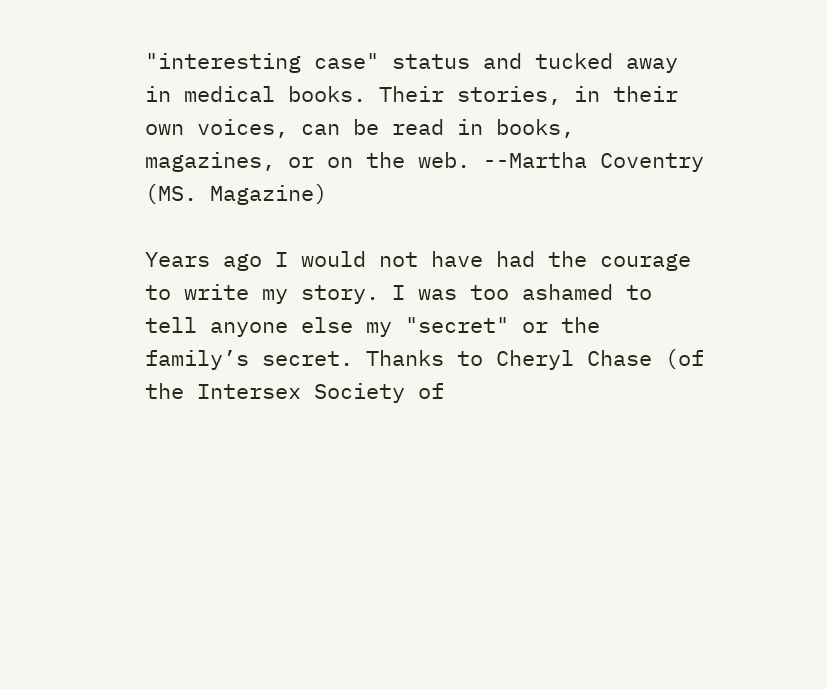"interesting case" status and tucked away in medical books. Their stories, in their own voices, can be read in books, magazines, or on the web. --Martha Coventry (MS. Magazine)

Years ago I would not have had the courage to write my story. I was too ashamed to tell anyone else my "secret" or the family’s secret. Thanks to Cheryl Chase (of the Intersex Society of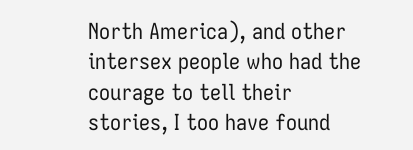North America), and other intersex people who had the courage to tell their stories, I too have found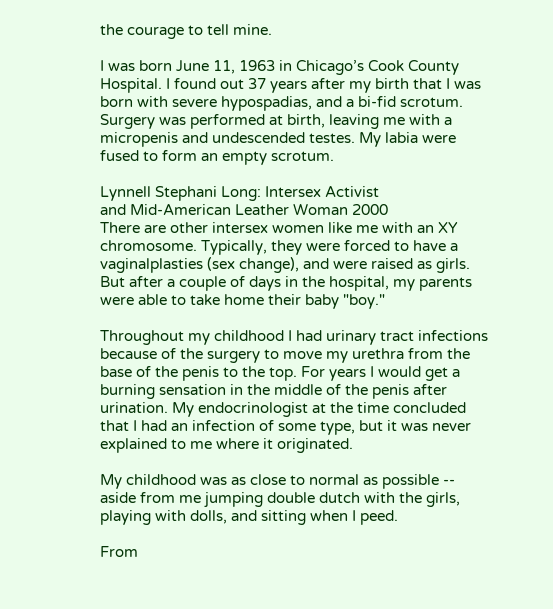the courage to tell mine.

I was born June 11, 1963 in Chicago’s Cook County Hospital. I found out 37 years after my birth that I was born with severe hypospadias, and a bi-fid scrotum. Surgery was performed at birth, leaving me with a micropenis and undescended testes. My labia were fused to form an empty scrotum.

Lynnell Stephani Long: Intersex Activist
and Mid-American Leather Woman 2000
There are other intersex women like me with an XY chromosome. Typically, they were forced to have a vaginalplasties (sex change), and were raised as girls. But after a couple of days in the hospital, my parents were able to take home their baby "boy."

Throughout my childhood I had urinary tract infections because of the surgery to move my urethra from the base of the penis to the top. For years I would get a burning sensation in the middle of the penis after urination. My endocrinologist at the time concluded that I had an infection of some type, but it was never explained to me where it originated.

My childhood was as close to normal as possible -- aside from me jumping double dutch with the girls, playing with dolls, and sitting when I peed.

From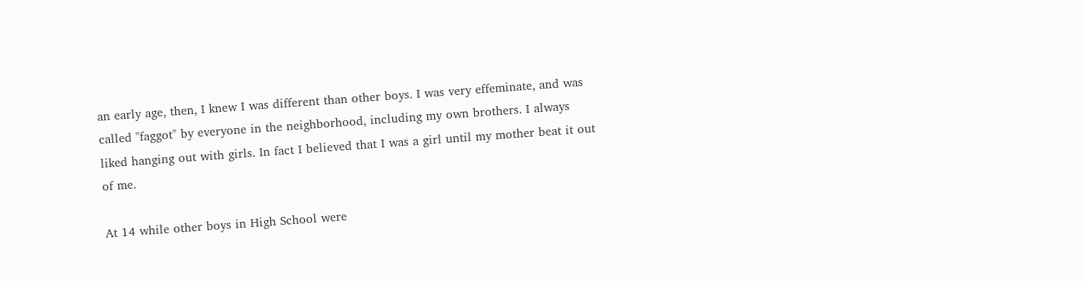an early age, then, I knew I was different than other boys. I was very effeminate, and was called "faggot" by everyone in the neighborhood, including my own brothers. I always liked hanging out with girls. In fact I believed that I was a girl until my mother beat it out of me.

At 14 while other boys in High School were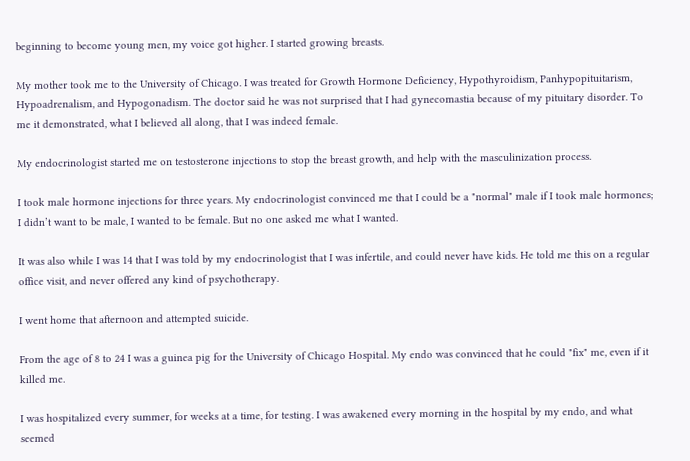beginning to become young men, my voice got higher. I started growing breasts.

My mother took me to the University of Chicago. I was treated for Growth Hormone Deficiency, Hypothyroidism, Panhypopituitarism, Hypoadrenalism, and Hypogonadism. The doctor said he was not surprised that I had gynecomastia because of my pituitary disorder. To me it demonstrated, what I believed all along, that I was indeed female.

My endocrinologist started me on testosterone injections to stop the breast growth, and help with the masculinization process.

I took male hormone injections for three years. My endocrinologist convinced me that I could be a "normal" male if I took male hormones; I didn’t want to be male, I wanted to be female. But no one asked me what I wanted.

It was also while I was 14 that I was told by my endocrinologist that I was infertile, and could never have kids. He told me this on a regular office visit, and never offered any kind of psychotherapy.

I went home that afternoon and attempted suicide.

From the age of 8 to 24 I was a guinea pig for the University of Chicago Hospital. My endo was convinced that he could "fix" me, even if it killed me.

I was hospitalized every summer, for weeks at a time, for testing. I was awakened every morning in the hospital by my endo, and what seemed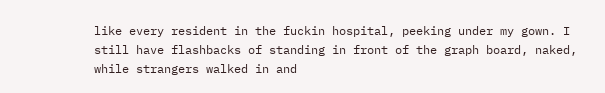like every resident in the fuckin hospital, peeking under my gown. I still have flashbacks of standing in front of the graph board, naked, while strangers walked in and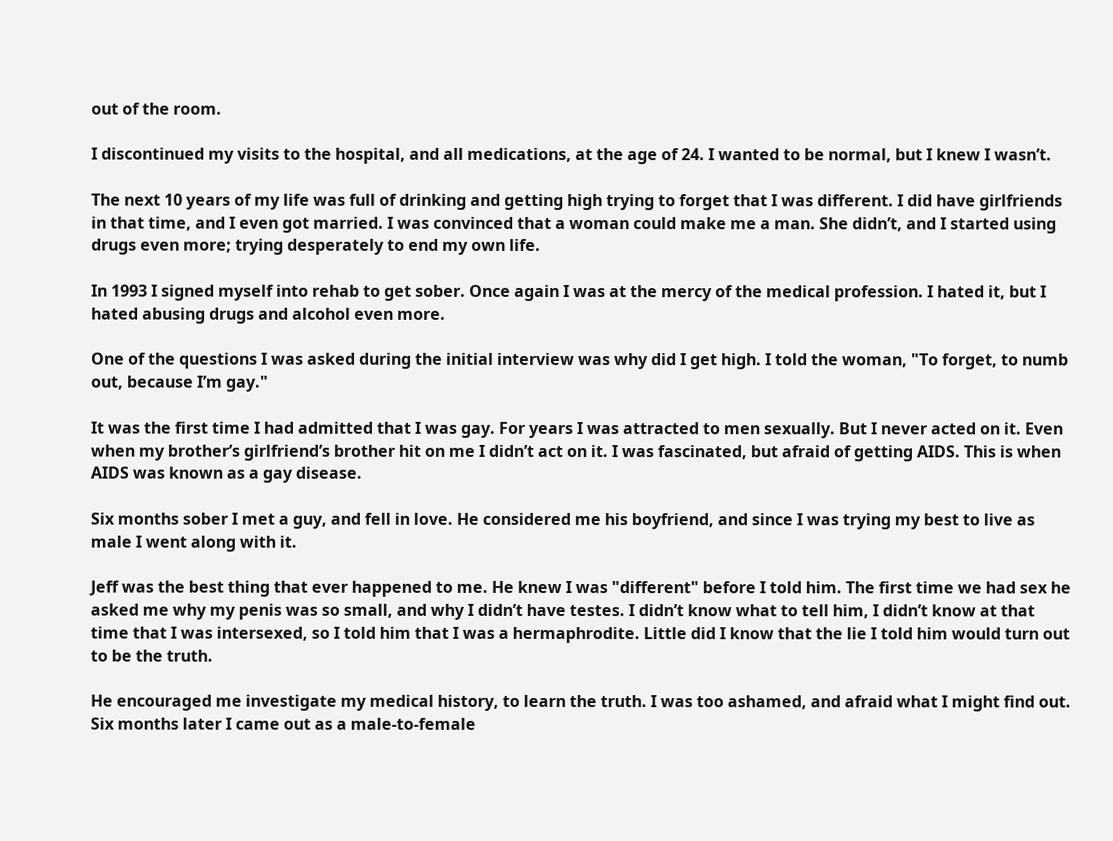out of the room.

I discontinued my visits to the hospital, and all medications, at the age of 24. I wanted to be normal, but I knew I wasn’t.

The next 10 years of my life was full of drinking and getting high trying to forget that I was different. I did have girlfriends in that time, and I even got married. I was convinced that a woman could make me a man. She didn’t, and I started using drugs even more; trying desperately to end my own life.

In 1993 I signed myself into rehab to get sober. Once again I was at the mercy of the medical profession. I hated it, but I hated abusing drugs and alcohol even more.

One of the questions I was asked during the initial interview was why did I get high. I told the woman, "To forget, to numb out, because I’m gay."

It was the first time I had admitted that I was gay. For years I was attracted to men sexually. But I never acted on it. Even when my brother’s girlfriend’s brother hit on me I didn’t act on it. I was fascinated, but afraid of getting AIDS. This is when AIDS was known as a gay disease.

Six months sober I met a guy, and fell in love. He considered me his boyfriend, and since I was trying my best to live as male I went along with it.

Jeff was the best thing that ever happened to me. He knew I was "different" before I told him. The first time we had sex he asked me why my penis was so small, and why I didn’t have testes. I didn’t know what to tell him, I didn’t know at that time that I was intersexed, so I told him that I was a hermaphrodite. Little did I know that the lie I told him would turn out to be the truth.

He encouraged me investigate my medical history, to learn the truth. I was too ashamed, and afraid what I might find out. Six months later I came out as a male-to-female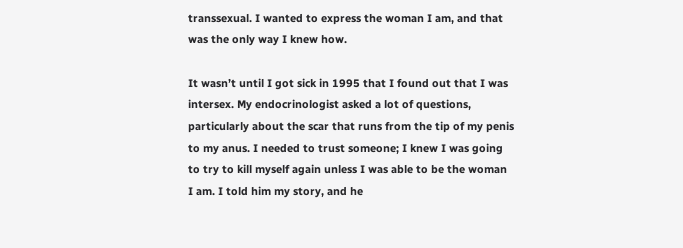transsexual. I wanted to express the woman I am, and that was the only way I knew how.

It wasn’t until I got sick in 1995 that I found out that I was intersex. My endocrinologist asked a lot of questions, particularly about the scar that runs from the tip of my penis to my anus. I needed to trust someone; I knew I was going to try to kill myself again unless I was able to be the woman I am. I told him my story, and he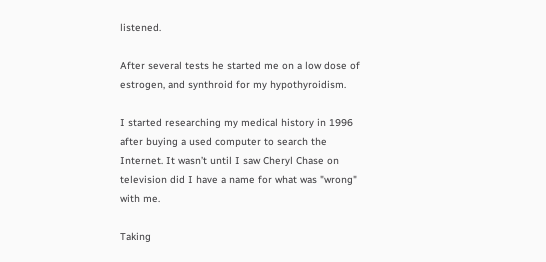listened.

After several tests he started me on a low dose of estrogen, and synthroid for my hypothyroidism.

I started researching my medical history in 1996 after buying a used computer to search the Internet. It wasn’t until I saw Cheryl Chase on television did I have a name for what was "wrong" with me.

Taking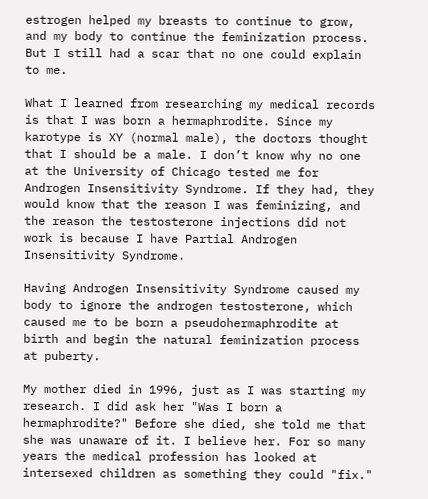estrogen helped my breasts to continue to grow, and my body to continue the feminization process. But I still had a scar that no one could explain to me.

What I learned from researching my medical records is that I was born a hermaphrodite. Since my karotype is XY (normal male), the doctors thought that I should be a male. I don’t know why no one at the University of Chicago tested me for Androgen Insensitivity Syndrome. If they had, they would know that the reason I was feminizing, and the reason the testosterone injections did not work is because I have Partial Androgen Insensitivity Syndrome.

Having Androgen Insensitivity Syndrome caused my body to ignore the androgen testosterone, which caused me to be born a pseudohermaphrodite at birth and begin the natural feminization process at puberty.

My mother died in 1996, just as I was starting my research. I did ask her "Was I born a hermaphrodite?" Before she died, she told me that she was unaware of it. I believe her. For so many years the medical profession has looked at intersexed children as something they could "fix."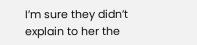I’m sure they didn’t explain to her the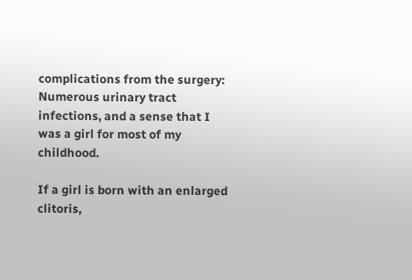complications from the surgery: Numerous urinary tract infections, and a sense that I was a girl for most of my childhood.

If a girl is born with an enlarged clitoris,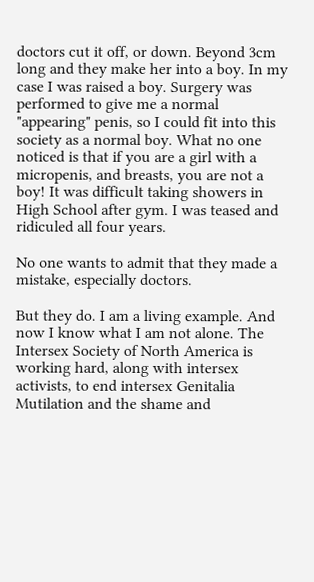doctors cut it off, or down. Beyond 3cm long and they make her into a boy. In my case I was raised a boy. Surgery was performed to give me a normal "appearing" penis, so I could fit into this society as a normal boy. What no one noticed is that if you are a girl with a micropenis, and breasts, you are not a boy! It was difficult taking showers in High School after gym. I was teased and ridiculed all four years.

No one wants to admit that they made a mistake, especially doctors.

But they do. I am a living example. And now I know what I am not alone. The Intersex Society of North America is working hard, along with intersex activists, to end intersex Genitalia Mutilation and the shame and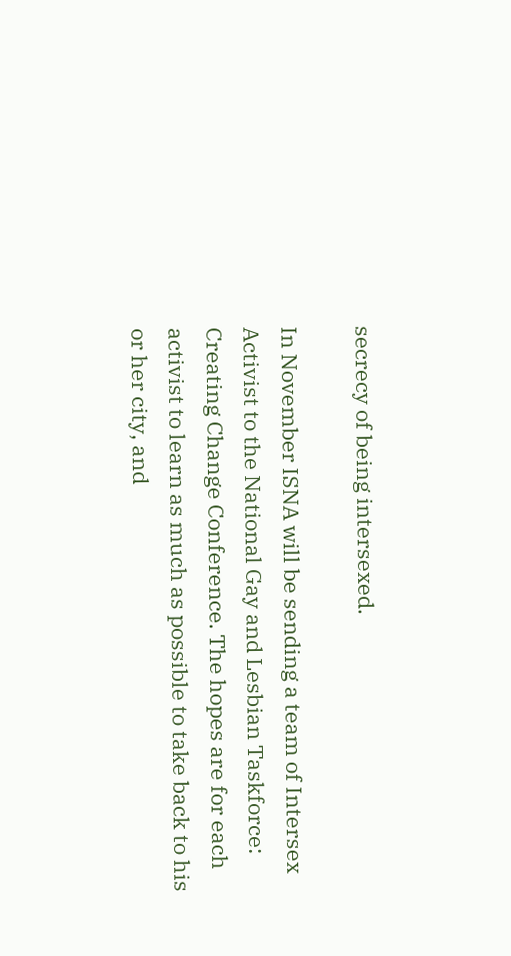secrecy of being intersexed.

In November ISNA will be sending a team of Intersex Activist to the National Gay and Lesbian Taskforce: Creating Change Conference. The hopes are for each activist to learn as much as possible to take back to his or her city, and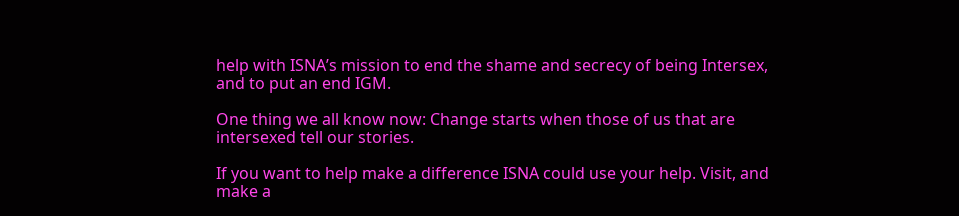help with ISNA’s mission to end the shame and secrecy of being Intersex, and to put an end IGM.

One thing we all know now: Change starts when those of us that are intersexed tell our stories.

If you want to help make a difference ISNA could use your help. Visit, and make a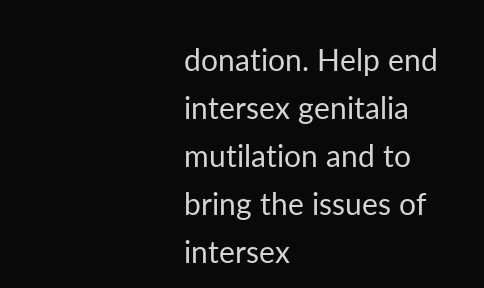donation. Help end intersex genitalia mutilation and to bring the issues of intersex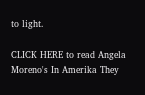to light.

CLICK HERE to read Angela Moreno's In Amerika They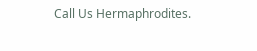Call Us Hermaphrodites.